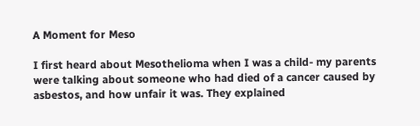A Moment for Meso

I first heard about Mesothelioma when I was a child- my parents were talking about someone who had died of a cancer caused by asbestos, and how unfair it was. They explained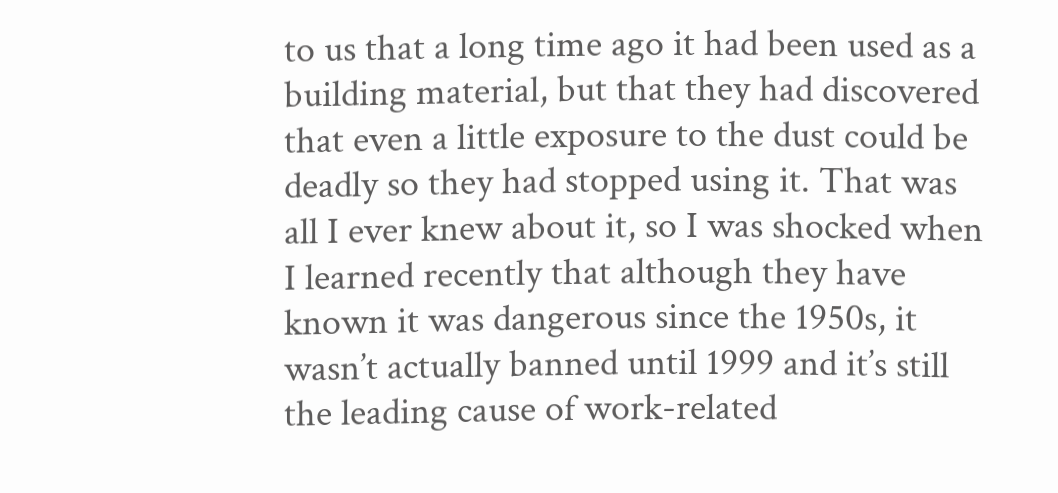to us that a long time ago it had been used as a building material, but that they had discovered that even a little exposure to the dust could be deadly so they had stopped using it. That was all I ever knew about it, so I was shocked when I learned recently that although they have known it was dangerous since the 1950s, it wasn’t actually banned until 1999 and it’s still the leading cause of work-related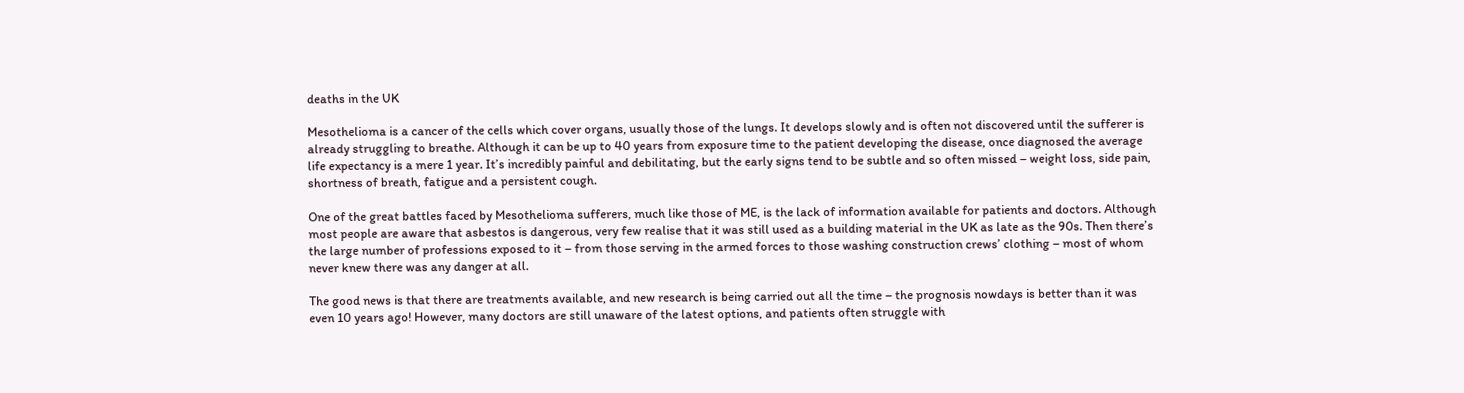deaths in the UK

Mesothelioma is a cancer of the cells which cover organs, usually those of the lungs. It develops slowly and is often not discovered until the sufferer is already struggling to breathe. Although it can be up to 40 years from exposure time to the patient developing the disease, once diagnosed the average life expectancy is a mere 1 year. It’s incredibly painful and debilitating, but the early signs tend to be subtle and so often missed – weight loss, side pain, shortness of breath, fatigue and a persistent cough.

One of the great battles faced by Mesothelioma sufferers, much like those of ME, is the lack of information available for patients and doctors. Although most people are aware that asbestos is dangerous, very few realise that it was still used as a building material in the UK as late as the 90s. Then there’s the large number of professions exposed to it – from those serving in the armed forces to those washing construction crews’ clothing – most of whom never knew there was any danger at all.

The good news is that there are treatments available, and new research is being carried out all the time – the prognosis nowdays is better than it was even 10 years ago! However, many doctors are still unaware of the latest options, and patients often struggle with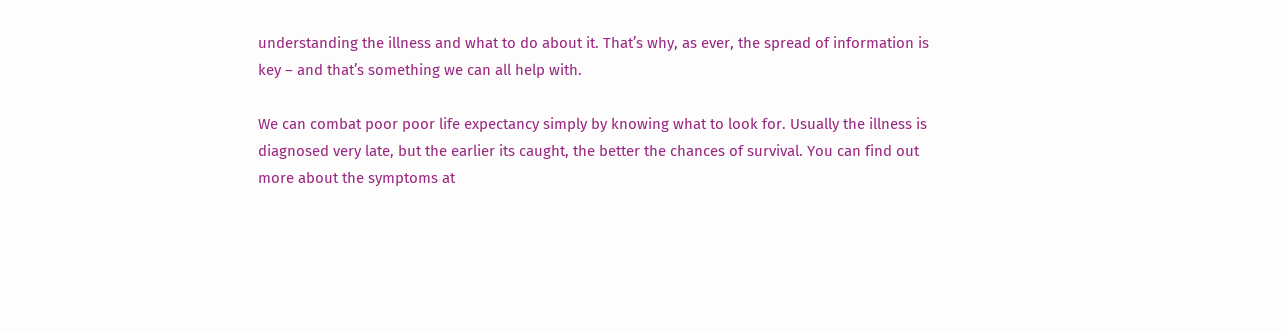understanding the illness and what to do about it. That’s why, as ever, the spread of information is key – and that’s something we can all help with.

We can combat poor poor life expectancy simply by knowing what to look for. Usually the illness is diagnosed very late, but the earlier its caught, the better the chances of survival. You can find out more about the symptoms at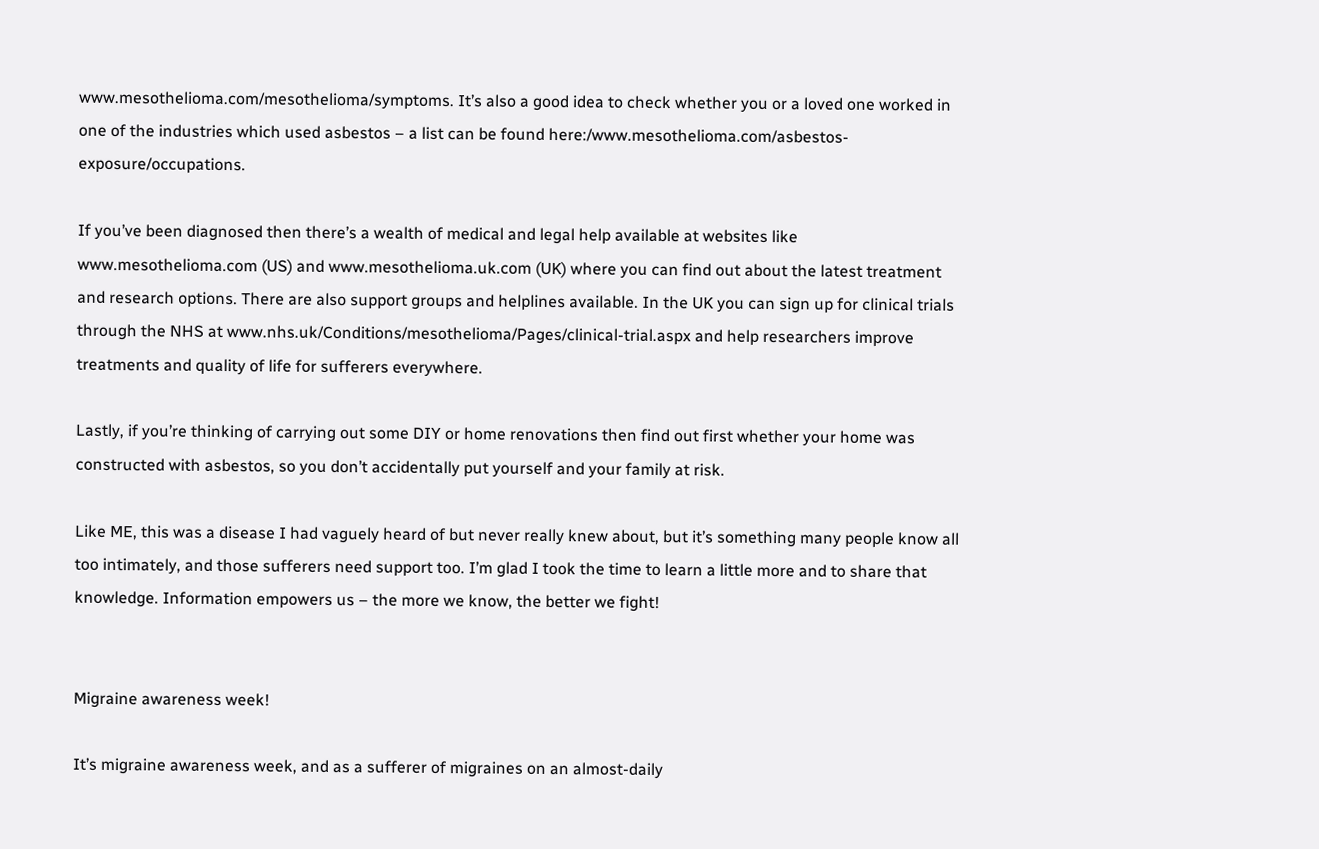www.mesothelioma.com/mesothelioma/symptoms. It’s also a good idea to check whether you or a loved one worked in one of the industries which used asbestos – a list can be found here:/www.mesothelioma.com/asbestos-exposure/occupations.

If you’ve been diagnosed then there’s a wealth of medical and legal help available at websites like www.mesothelioma.com (US) and www.mesothelioma.uk.com (UK) where you can find out about the latest treatment and research options. There are also support groups and helplines available. In the UK you can sign up for clinical trials through the NHS at www.nhs.uk/Conditions/mesothelioma/Pages/clinical-trial.aspx and help researchers improve treatments and quality of life for sufferers everywhere.

Lastly, if you’re thinking of carrying out some DIY or home renovations then find out first whether your home was constructed with asbestos, so you don’t accidentally put yourself and your family at risk.

Like ME, this was a disease I had vaguely heard of but never really knew about, but it’s something many people know all too intimately, and those sufferers need support too. I’m glad I took the time to learn a little more and to share that knowledge. Information empowers us – the more we know, the better we fight!


Migraine awareness week!

It’s migraine awareness week, and as a sufferer of migraines on an almost-daily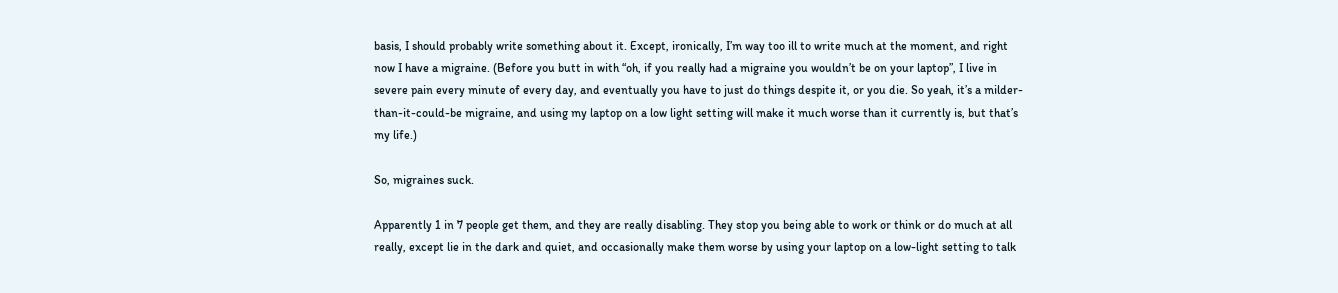basis, I should probably write something about it. Except, ironically, I’m way too ill to write much at the moment, and right now I have a migraine. (Before you butt in with “oh, if you really had a migraine you wouldn’t be on your laptop”, I live in severe pain every minute of every day, and eventually you have to just do things despite it, or you die. So yeah, it’s a milder-than-it-could-be migraine, and using my laptop on a low light setting will make it much worse than it currently is, but that’s my life.)

So, migraines suck.

Apparently 1 in 7 people get them, and they are really disabling. They stop you being able to work or think or do much at all really, except lie in the dark and quiet, and occasionally make them worse by using your laptop on a low-light setting to talk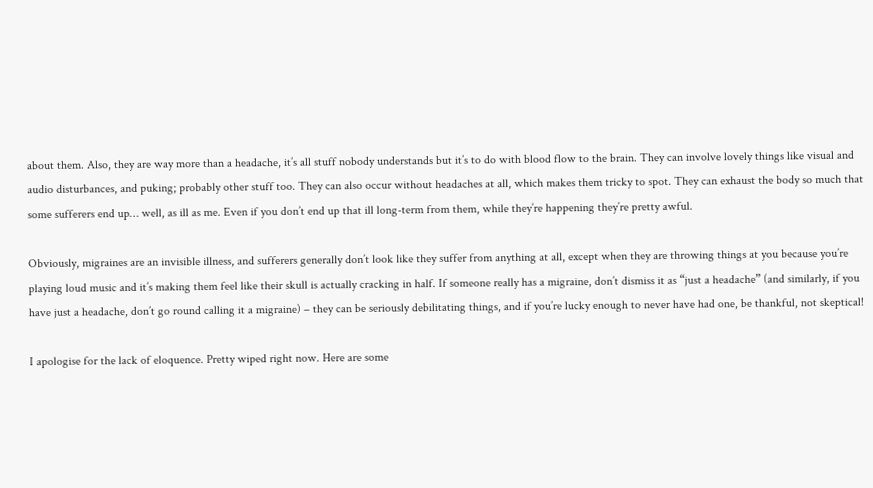about them. Also, they are way more than a headache, it’s all stuff nobody understands but it’s to do with blood flow to the brain. They can involve lovely things like visual and audio disturbances, and puking; probably other stuff too. They can also occur without headaches at all, which makes them tricky to spot. They can exhaust the body so much that some sufferers end up… well, as ill as me. Even if you don’t end up that ill long-term from them, while they’re happening they’re pretty awful.

Obviously, migraines are an invisible illness, and sufferers generally don’t look like they suffer from anything at all, except when they are throwing things at you because you’re playing loud music and it’s making them feel like their skull is actually cracking in half. If someone really has a migraine, don’t dismiss it as “just a headache” (and similarly, if you have just a headache, don’t go round calling it a migraine) – they can be seriously debilitating things, and if you’re lucky enough to never have had one, be thankful, not skeptical!

I apologise for the lack of eloquence. Pretty wiped right now. Here are some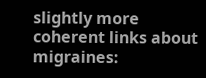slightly more coherent links about migraines: